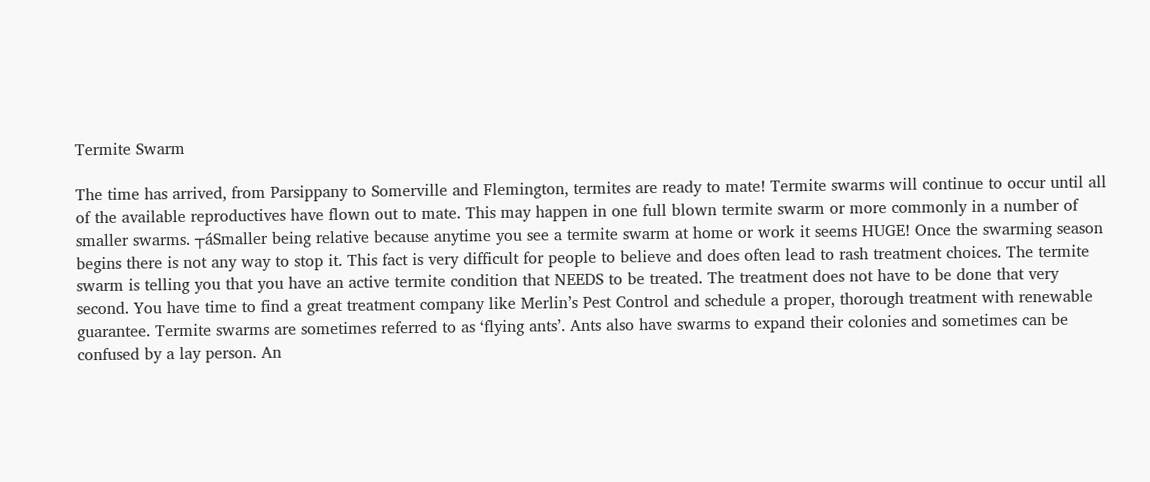Termite Swarm

The time has arrived, from Parsippany to Somerville and Flemington, termites are ready to mate! Termite swarms will continue to occur until all of the available reproductives have flown out to mate. This may happen in one full blown termite swarm or more commonly in a number of smaller swarms. ┬áSmaller being relative because anytime you see a termite swarm at home or work it seems HUGE! Once the swarming season begins there is not any way to stop it. This fact is very difficult for people to believe and does often lead to rash treatment choices. The termite swarm is telling you that you have an active termite condition that NEEDS to be treated. The treatment does not have to be done that very second. You have time to find a great treatment company like Merlin’s Pest Control and schedule a proper, thorough treatment with renewable guarantee. Termite swarms are sometimes referred to as ‘flying ants’. Ants also have swarms to expand their colonies and sometimes can be confused by a lay person. An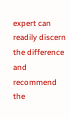expert can readily discern the difference and recommend the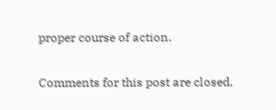proper course of action.

Comments for this post are closed.